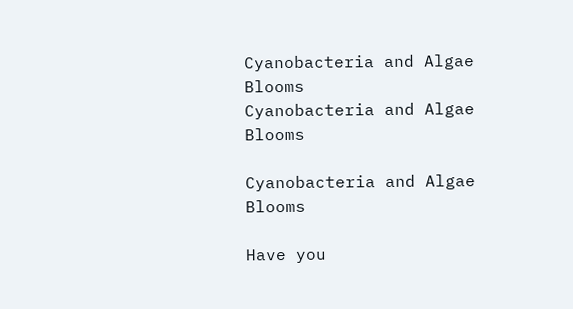Cyanobacteria and Algae Blooms
Cyanobacteria and Algae Blooms

Cyanobacteria and Algae Blooms

Have you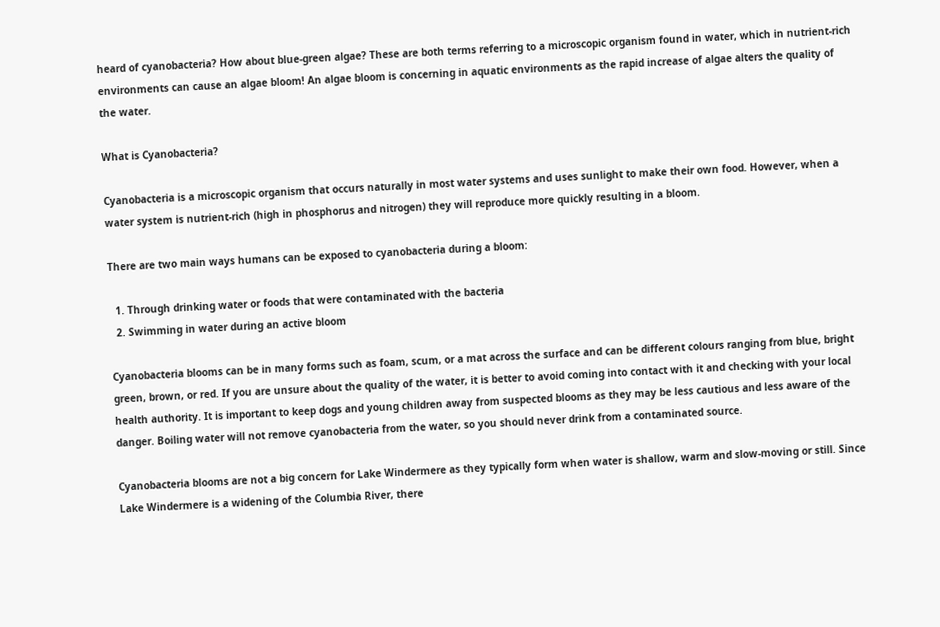heard of cyanobacteria? How about blue-green algae? These are both terms referring to a microscopic organism found in water, which in nutrient-rich environments can cause an algae bloom! An algae bloom is concerning in aquatic environments as the rapid increase of algae alters the quality of the water.

What is Cyanobacteria?

Cyanobacteria is a microscopic organism that occurs naturally in most water systems and uses sunlight to make their own food. However, when a water system is nutrient-rich (high in phosphorus and nitrogen) they will reproduce more quickly resulting in a bloom.

There are two main ways humans can be exposed to cyanobacteria during a bloom:

  1. Through drinking water or foods that were contaminated with the bacteria
  2. Swimming in water during an active bloom

Cyanobacteria blooms can be in many forms such as foam, scum, or a mat across the surface and can be different colours ranging from blue, bright green, brown, or red. If you are unsure about the quality of the water, it is better to avoid coming into contact with it and checking with your local health authority. It is important to keep dogs and young children away from suspected blooms as they may be less cautious and less aware of the danger. Boiling water will not remove cyanobacteria from the water, so you should never drink from a contaminated source.

Cyanobacteria blooms are not a big concern for Lake Windermere as they typically form when water is shallow, warm and slow-moving or still. Since Lake Windermere is a widening of the Columbia River, there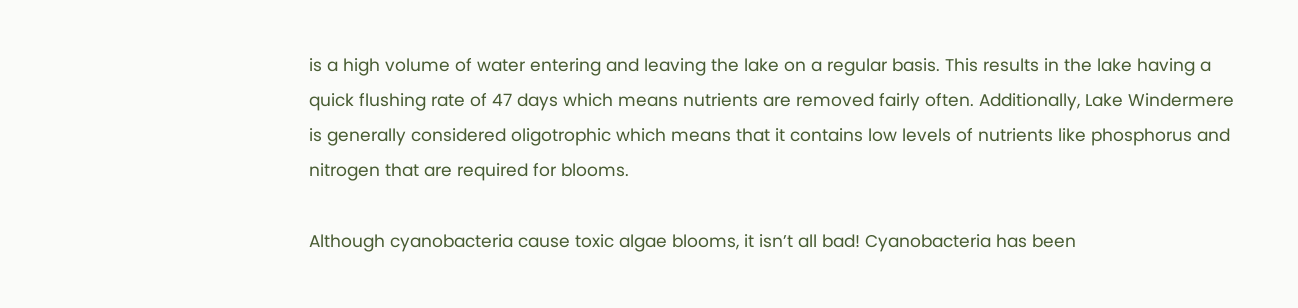is a high volume of water entering and leaving the lake on a regular basis. This results in the lake having a quick flushing rate of 47 days which means nutrients are removed fairly often. Additionally, Lake Windermere is generally considered oligotrophic which means that it contains low levels of nutrients like phosphorus and nitrogen that are required for blooms.

Although cyanobacteria cause toxic algae blooms, it isn’t all bad! Cyanobacteria has been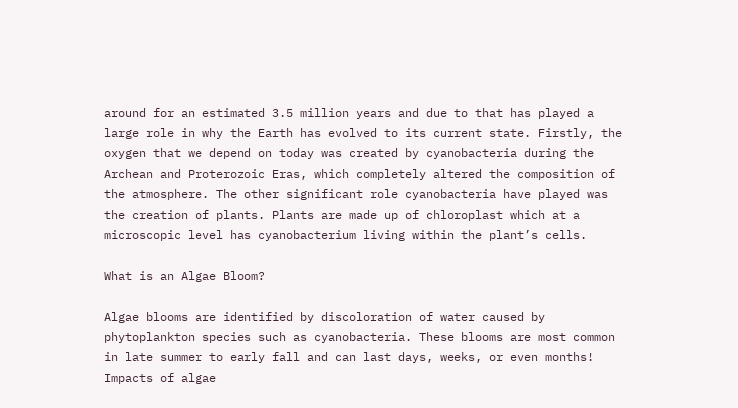around for an estimated 3.5 million years and due to that has played a large role in why the Earth has evolved to its current state. Firstly, the oxygen that we depend on today was created by cyanobacteria during the Archean and Proterozoic Eras, which completely altered the composition of the atmosphere. The other significant role cyanobacteria have played was the creation of plants. Plants are made up of chloroplast which at a microscopic level has cyanobacterium living within the plant’s cells.

What is an Algae Bloom?

Algae blooms are identified by discoloration of water caused by phytoplankton species such as cyanobacteria. These blooms are most common in late summer to early fall and can last days, weeks, or even months! Impacts of algae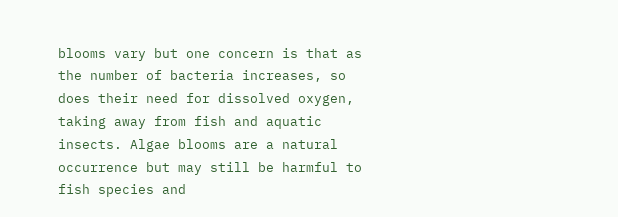blooms vary but one concern is that as the number of bacteria increases, so does their need for dissolved oxygen, taking away from fish and aquatic insects. Algae blooms are a natural occurrence but may still be harmful to fish species and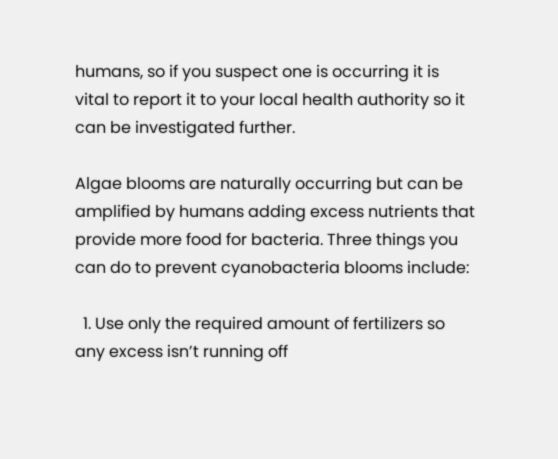humans, so if you suspect one is occurring it is vital to report it to your local health authority so it can be investigated further.

Algae blooms are naturally occurring but can be amplified by humans adding excess nutrients that provide more food for bacteria. Three things you can do to prevent cyanobacteria blooms include:

  1. Use only the required amount of fertilizers so any excess isn’t running off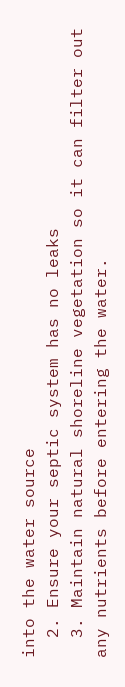into the water source
  2. Ensure your septic system has no leaks
  3. Maintain natural shoreline vegetation so it can filter out any nutrients before entering the water.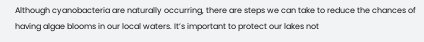Although cyanobacteria are naturally occurring, there are steps we can take to reduce the chances of having algae blooms in our local waters. It’s important to protect our lakes not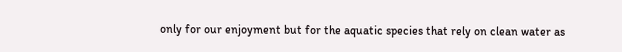only for our enjoyment but for the aquatic species that rely on clean water as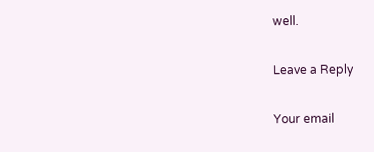well.

Leave a Reply

Your email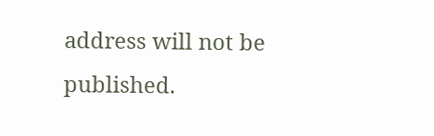address will not be published.